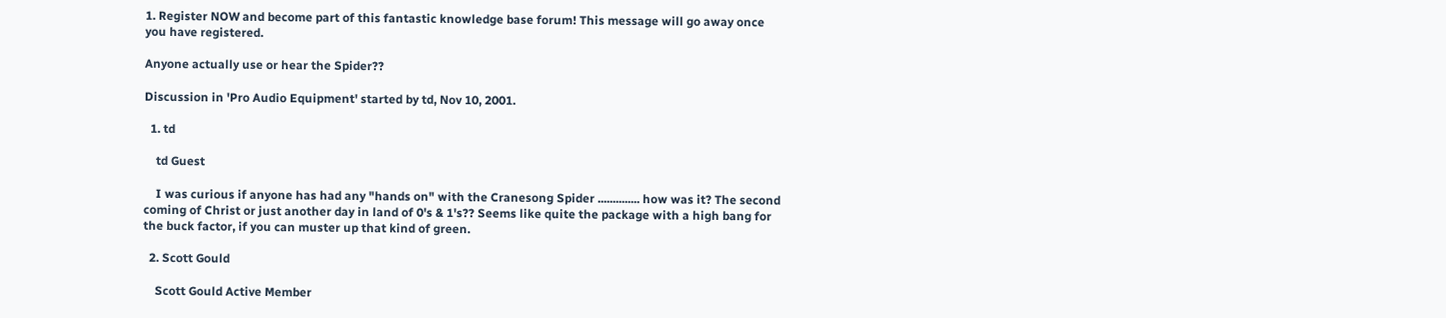1. Register NOW and become part of this fantastic knowledge base forum! This message will go away once you have registered.

Anyone actually use or hear the Spider??

Discussion in 'Pro Audio Equipment' started by td, Nov 10, 2001.

  1. td

    td Guest

    I was curious if anyone has had any "hands on" with the Cranesong Spider .............. how was it? The second coming of Christ or just another day in land of 0's & 1's?? Seems like quite the package with a high bang for the buck factor, if you can muster up that kind of green.

  2. Scott Gould

    Scott Gould Active Member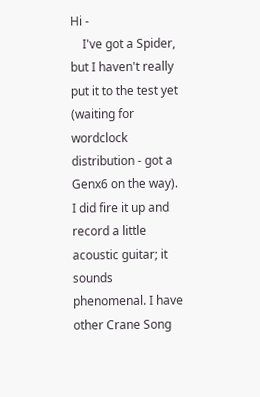Hi -
    I've got a Spider, but I haven't really put it to the test yet (waiting for wordclock distribution - got a Genx6 on the way). I did fire it up and record a little acoustic guitar; it sounds phenomenal. I have other Crane Song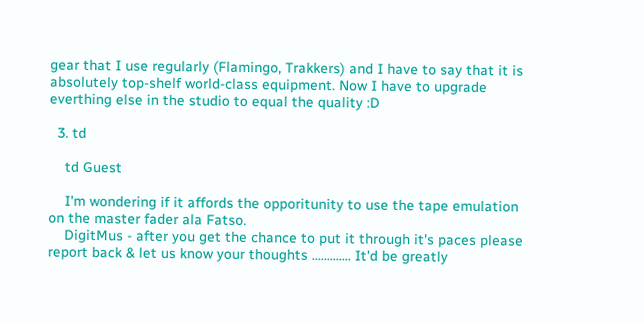gear that I use regularly (Flamingo, Trakkers) and I have to say that it is absolutely top-shelf world-class equipment. Now I have to upgrade everthing else in the studio to equal the quality :D

  3. td

    td Guest

    I'm wondering if it affords the opporitunity to use the tape emulation on the master fader ala Fatso.
    DigitMus - after you get the chance to put it through it's paces please report back & let us know your thoughts ............. It'd be greatly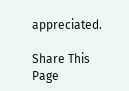appreciated.

Share This Page